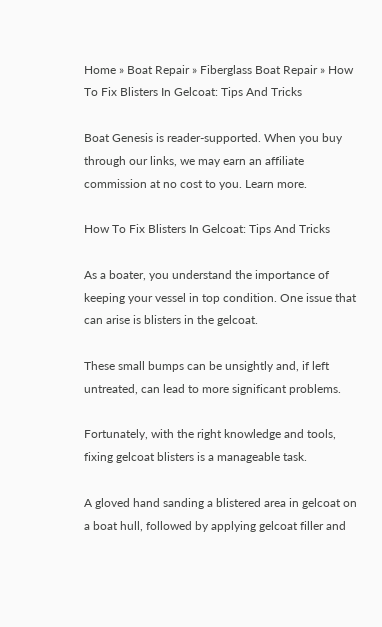Home » Boat Repair » Fiberglass Boat Repair » How To Fix Blisters In Gelcoat: Tips And Tricks

Boat Genesis is reader-supported. When you buy through our links, we may earn an affiliate commission at no cost to you. Learn more.

How To Fix Blisters In Gelcoat: Tips And Tricks

As a boater, you understand the importance of keeping your vessel in top condition. One issue that can arise is blisters in the gelcoat.

These small bumps can be unsightly and, if left untreated, can lead to more significant problems.

Fortunately, with the right knowledge and tools, fixing gelcoat blisters is a manageable task.

A gloved hand sanding a blistered area in gelcoat on a boat hull, followed by applying gelcoat filler and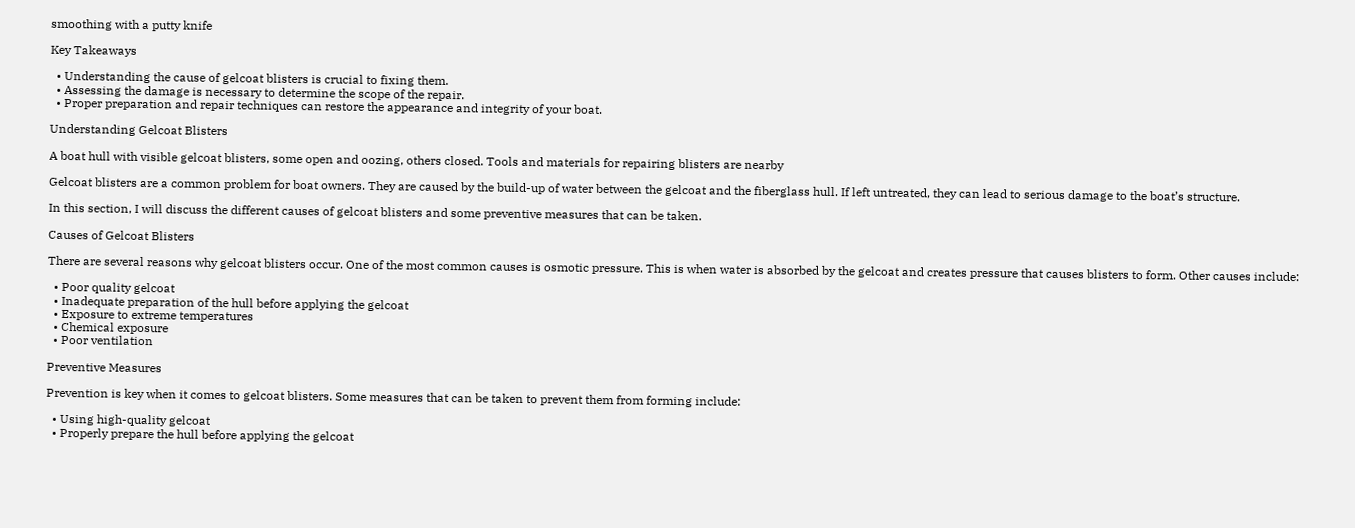smoothing with a putty knife

Key Takeaways

  • Understanding the cause of gelcoat blisters is crucial to fixing them.
  • Assessing the damage is necessary to determine the scope of the repair.
  • Proper preparation and repair techniques can restore the appearance and integrity of your boat.

Understanding Gelcoat Blisters

A boat hull with visible gelcoat blisters, some open and oozing, others closed. Tools and materials for repairing blisters are nearby

Gelcoat blisters are a common problem for boat owners. They are caused by the build-up of water between the gelcoat and the fiberglass hull. If left untreated, they can lead to serious damage to the boat’s structure.

In this section, I will discuss the different causes of gelcoat blisters and some preventive measures that can be taken.

Causes of Gelcoat Blisters

There are several reasons why gelcoat blisters occur. One of the most common causes is osmotic pressure. This is when water is absorbed by the gelcoat and creates pressure that causes blisters to form. Other causes include:

  • Poor quality gelcoat
  • Inadequate preparation of the hull before applying the gelcoat
  • Exposure to extreme temperatures
  • Chemical exposure
  • Poor ventilation

Preventive Measures

Prevention is key when it comes to gelcoat blisters. Some measures that can be taken to prevent them from forming include:

  • Using high-quality gelcoat
  • Properly prepare the hull before applying the gelcoat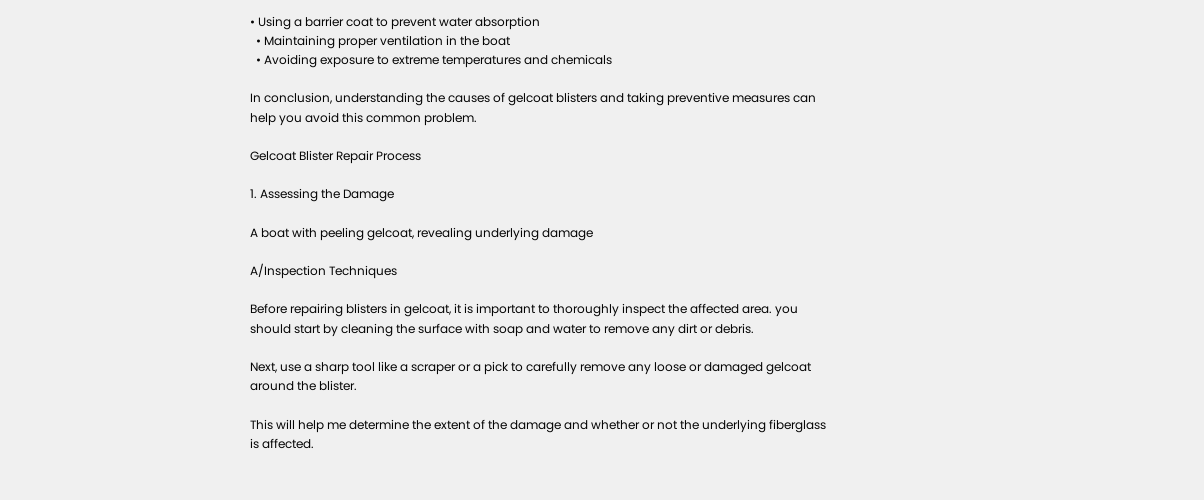• Using a barrier coat to prevent water absorption
  • Maintaining proper ventilation in the boat
  • Avoiding exposure to extreme temperatures and chemicals

In conclusion, understanding the causes of gelcoat blisters and taking preventive measures can help you avoid this common problem.

Gelcoat Blister Repair Process

1. Assessing the Damage

A boat with peeling gelcoat, revealing underlying damage

A/Inspection Techniques

Before repairing blisters in gelcoat, it is important to thoroughly inspect the affected area. you should start by cleaning the surface with soap and water to remove any dirt or debris.

Next, use a sharp tool like a scraper or a pick to carefully remove any loose or damaged gelcoat around the blister.

This will help me determine the extent of the damage and whether or not the underlying fiberglass is affected.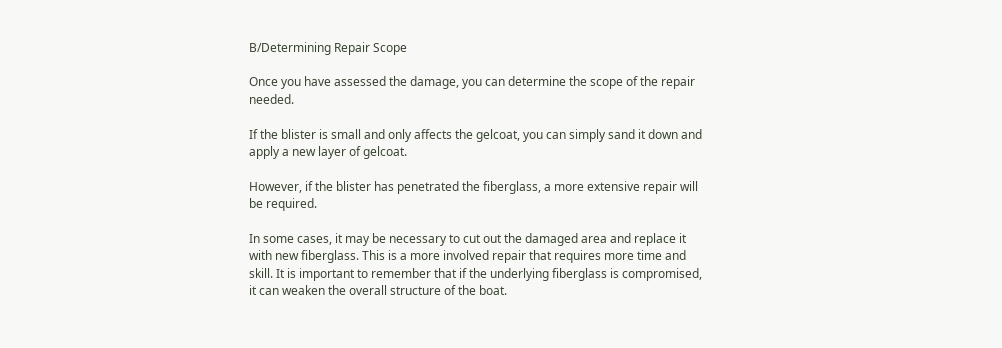B/Determining Repair Scope

Once you have assessed the damage, you can determine the scope of the repair needed.

If the blister is small and only affects the gelcoat, you can simply sand it down and apply a new layer of gelcoat.

However, if the blister has penetrated the fiberglass, a more extensive repair will be required.

In some cases, it may be necessary to cut out the damaged area and replace it with new fiberglass. This is a more involved repair that requires more time and skill. It is important to remember that if the underlying fiberglass is compromised, it can weaken the overall structure of the boat.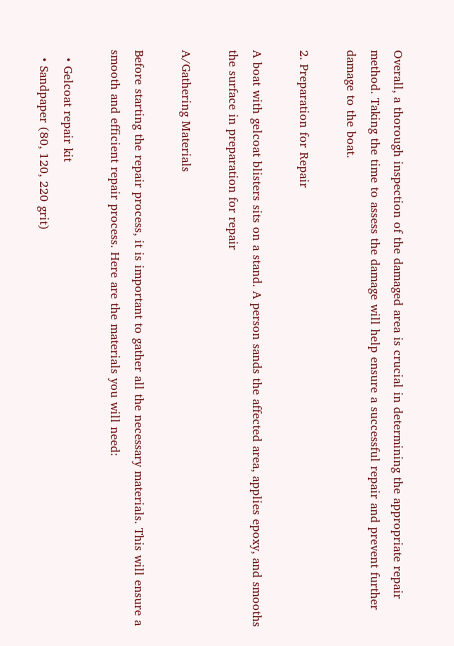Overall, a thorough inspection of the damaged area is crucial in determining the appropriate repair method. Taking the time to assess the damage will help ensure a successful repair and prevent further damage to the boat.

2. Preparation for Repair

A boat with gelcoat blisters sits on a stand. A person sands the affected area, applies epoxy, and smooths the surface in preparation for repair

A/Gathering Materials

Before starting the repair process, it is important to gather all the necessary materials. This will ensure a smooth and efficient repair process. Here are the materials you will need:

  • Gelcoat repair kit
  • Sandpaper (80, 120, 220 grit)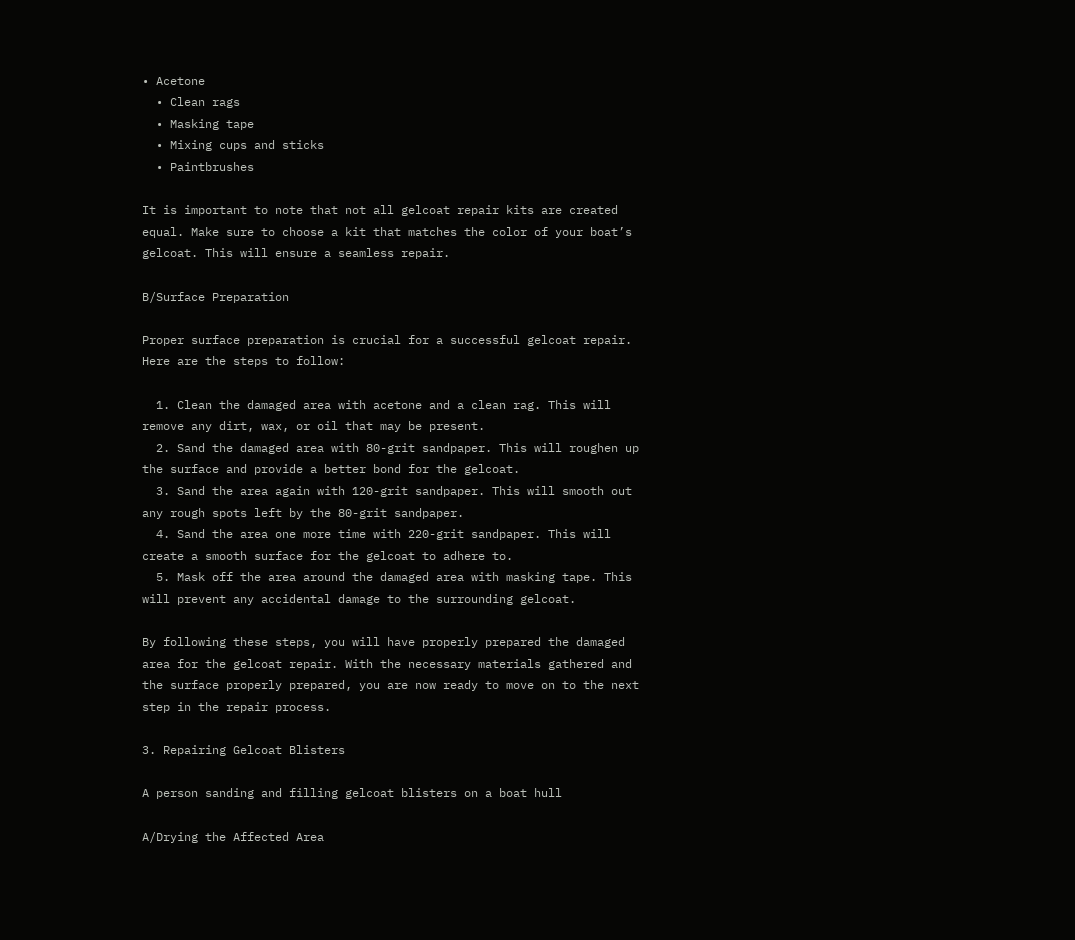• Acetone
  • Clean rags
  • Masking tape
  • Mixing cups and sticks
  • Paintbrushes

It is important to note that not all gelcoat repair kits are created equal. Make sure to choose a kit that matches the color of your boat’s gelcoat. This will ensure a seamless repair.

B/Surface Preparation

Proper surface preparation is crucial for a successful gelcoat repair. Here are the steps to follow:

  1. Clean the damaged area with acetone and a clean rag. This will remove any dirt, wax, or oil that may be present.
  2. Sand the damaged area with 80-grit sandpaper. This will roughen up the surface and provide a better bond for the gelcoat.
  3. Sand the area again with 120-grit sandpaper. This will smooth out any rough spots left by the 80-grit sandpaper.
  4. Sand the area one more time with 220-grit sandpaper. This will create a smooth surface for the gelcoat to adhere to.
  5. Mask off the area around the damaged area with masking tape. This will prevent any accidental damage to the surrounding gelcoat.

By following these steps, you will have properly prepared the damaged area for the gelcoat repair. With the necessary materials gathered and the surface properly prepared, you are now ready to move on to the next step in the repair process.

3. Repairing Gelcoat Blisters

A person sanding and filling gelcoat blisters on a boat hull

A/Drying the Affected Area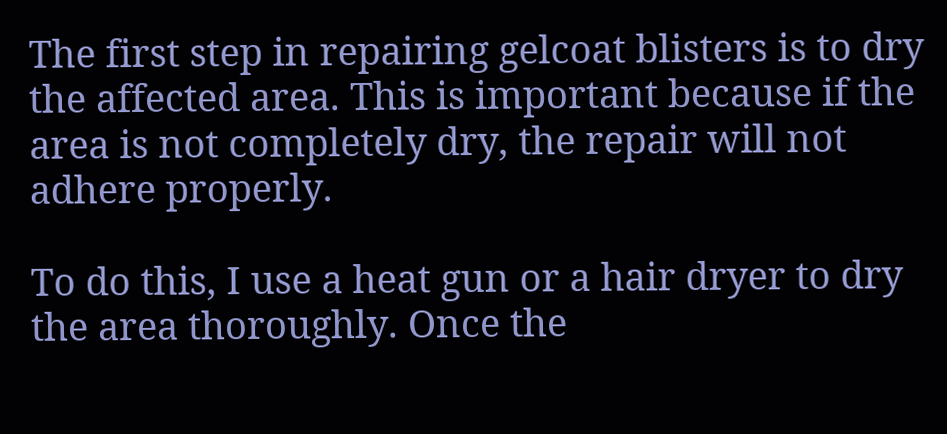The first step in repairing gelcoat blisters is to dry the affected area. This is important because if the area is not completely dry, the repair will not adhere properly.

To do this, I use a heat gun or a hair dryer to dry the area thoroughly. Once the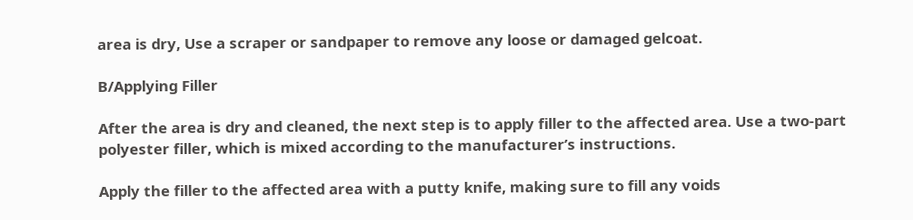area is dry, Use a scraper or sandpaper to remove any loose or damaged gelcoat.

B/Applying Filler

After the area is dry and cleaned, the next step is to apply filler to the affected area. Use a two-part polyester filler, which is mixed according to the manufacturer’s instructions.

Apply the filler to the affected area with a putty knife, making sure to fill any voids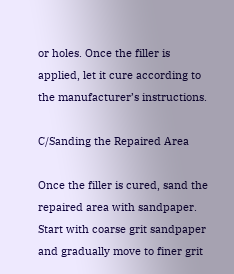or holes. Once the filler is applied, let it cure according to the manufacturer’s instructions.

C/Sanding the Repaired Area

Once the filler is cured, sand the repaired area with sandpaper. Start with coarse grit sandpaper and gradually move to finer grit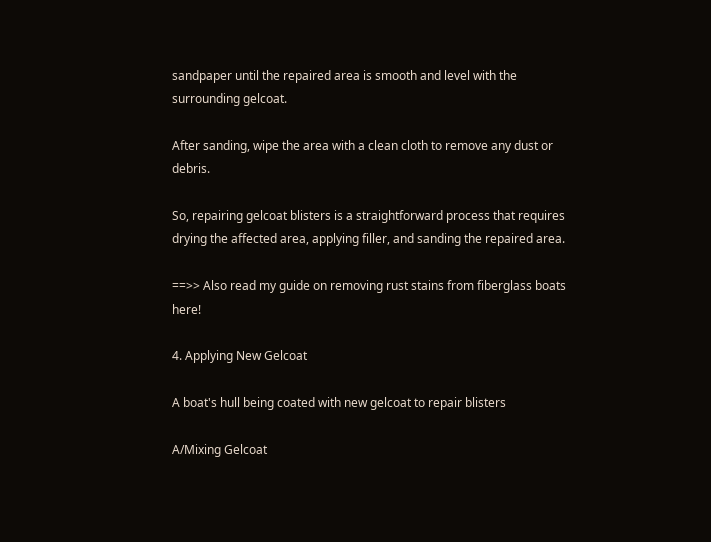sandpaper until the repaired area is smooth and level with the surrounding gelcoat.

After sanding, wipe the area with a clean cloth to remove any dust or debris.

So, repairing gelcoat blisters is a straightforward process that requires drying the affected area, applying filler, and sanding the repaired area.

==>> Also read my guide on removing rust stains from fiberglass boats here!

4. Applying New Gelcoat

A boat's hull being coated with new gelcoat to repair blisters

A/Mixing Gelcoat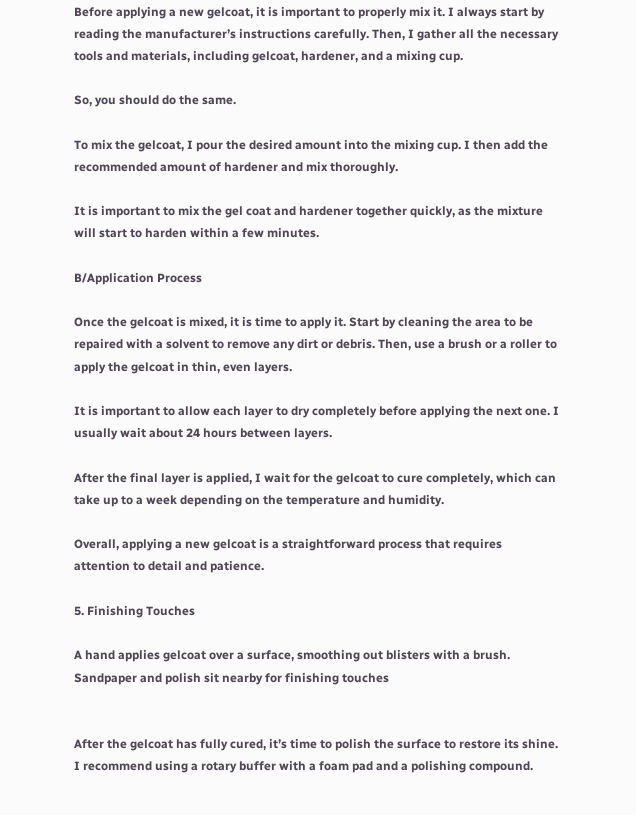Before applying a new gelcoat, it is important to properly mix it. I always start by reading the manufacturer’s instructions carefully. Then, I gather all the necessary tools and materials, including gelcoat, hardener, and a mixing cup.

So, you should do the same.

To mix the gelcoat, I pour the desired amount into the mixing cup. I then add the recommended amount of hardener and mix thoroughly.

It is important to mix the gel coat and hardener together quickly, as the mixture will start to harden within a few minutes.

B/Application Process

Once the gelcoat is mixed, it is time to apply it. Start by cleaning the area to be repaired with a solvent to remove any dirt or debris. Then, use a brush or a roller to apply the gelcoat in thin, even layers.

It is important to allow each layer to dry completely before applying the next one. I usually wait about 24 hours between layers.

After the final layer is applied, I wait for the gelcoat to cure completely, which can take up to a week depending on the temperature and humidity.

Overall, applying a new gelcoat is a straightforward process that requires attention to detail and patience.

5. Finishing Touches

A hand applies gelcoat over a surface, smoothing out blisters with a brush. Sandpaper and polish sit nearby for finishing touches


After the gelcoat has fully cured, it’s time to polish the surface to restore its shine. I recommend using a rotary buffer with a foam pad and a polishing compound.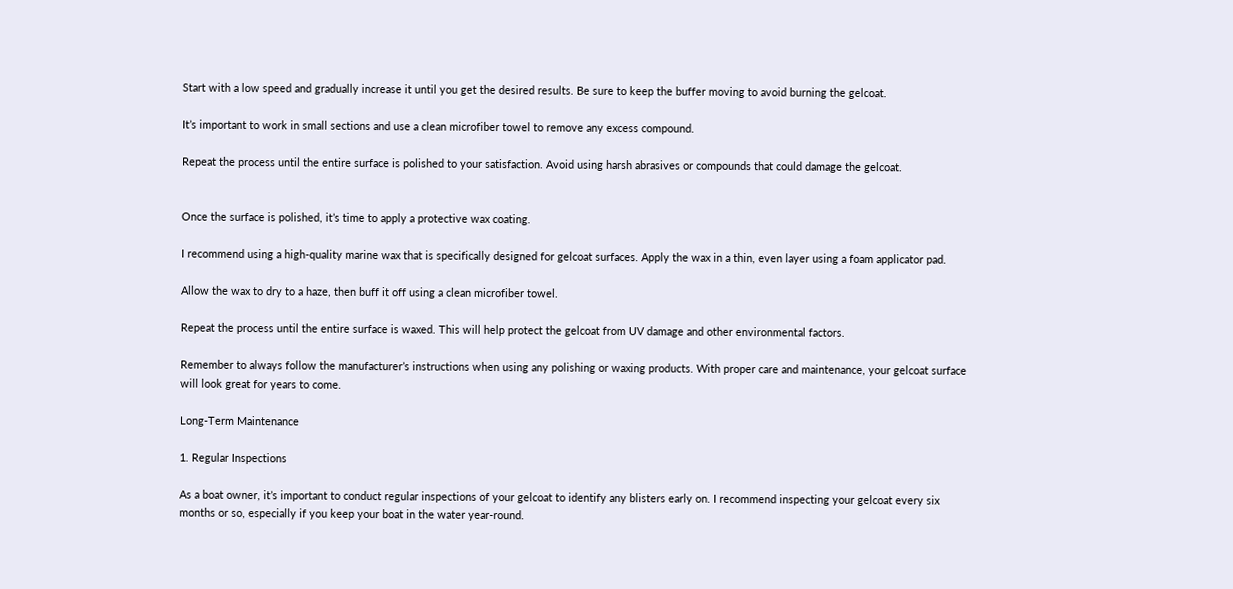Start with a low speed and gradually increase it until you get the desired results. Be sure to keep the buffer moving to avoid burning the gelcoat.

It’s important to work in small sections and use a clean microfiber towel to remove any excess compound.

Repeat the process until the entire surface is polished to your satisfaction. Avoid using harsh abrasives or compounds that could damage the gelcoat.


Once the surface is polished, it’s time to apply a protective wax coating.

I recommend using a high-quality marine wax that is specifically designed for gelcoat surfaces. Apply the wax in a thin, even layer using a foam applicator pad.

Allow the wax to dry to a haze, then buff it off using a clean microfiber towel.

Repeat the process until the entire surface is waxed. This will help protect the gelcoat from UV damage and other environmental factors.

Remember to always follow the manufacturer’s instructions when using any polishing or waxing products. With proper care and maintenance, your gelcoat surface will look great for years to come.

Long-Term Maintenance

1. Regular Inspections

As a boat owner, it’s important to conduct regular inspections of your gelcoat to identify any blisters early on. I recommend inspecting your gelcoat every six months or so, especially if you keep your boat in the water year-round.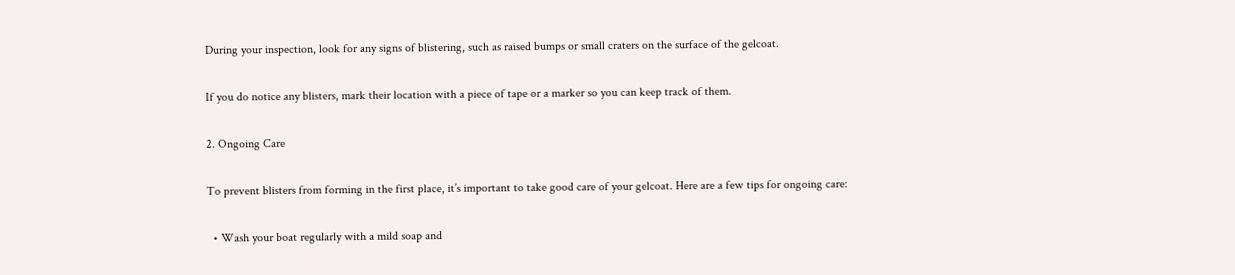During your inspection, look for any signs of blistering, such as raised bumps or small craters on the surface of the gelcoat.

If you do notice any blisters, mark their location with a piece of tape or a marker so you can keep track of them.

2. Ongoing Care

To prevent blisters from forming in the first place, it’s important to take good care of your gelcoat. Here are a few tips for ongoing care:

  • Wash your boat regularly with a mild soap and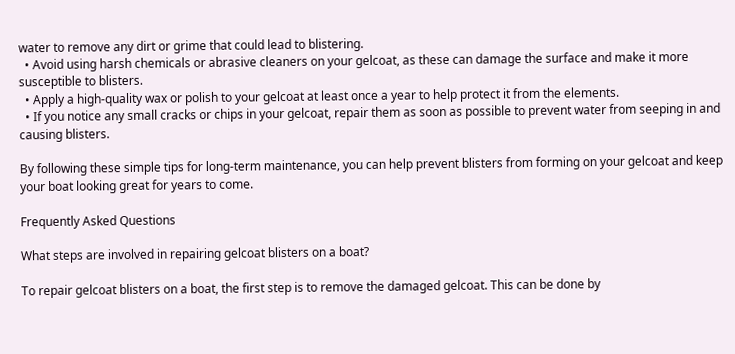water to remove any dirt or grime that could lead to blistering.
  • Avoid using harsh chemicals or abrasive cleaners on your gelcoat, as these can damage the surface and make it more susceptible to blisters.
  • Apply a high-quality wax or polish to your gelcoat at least once a year to help protect it from the elements.
  • If you notice any small cracks or chips in your gelcoat, repair them as soon as possible to prevent water from seeping in and causing blisters.

By following these simple tips for long-term maintenance, you can help prevent blisters from forming on your gelcoat and keep your boat looking great for years to come.

Frequently Asked Questions

What steps are involved in repairing gelcoat blisters on a boat?

To repair gelcoat blisters on a boat, the first step is to remove the damaged gelcoat. This can be done by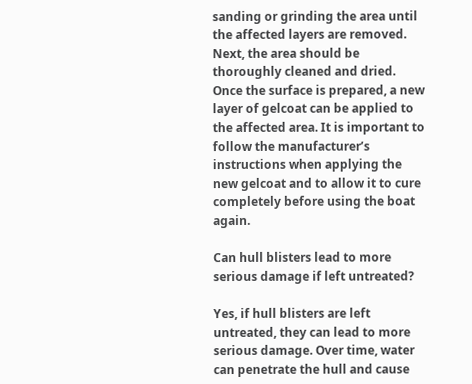sanding or grinding the area until the affected layers are removed. Next, the area should be thoroughly cleaned and dried. Once the surface is prepared, a new layer of gelcoat can be applied to the affected area. It is important to follow the manufacturer’s instructions when applying the new gelcoat and to allow it to cure completely before using the boat again.

Can hull blisters lead to more serious damage if left untreated?

Yes, if hull blisters are left untreated, they can lead to more serious damage. Over time, water can penetrate the hull and cause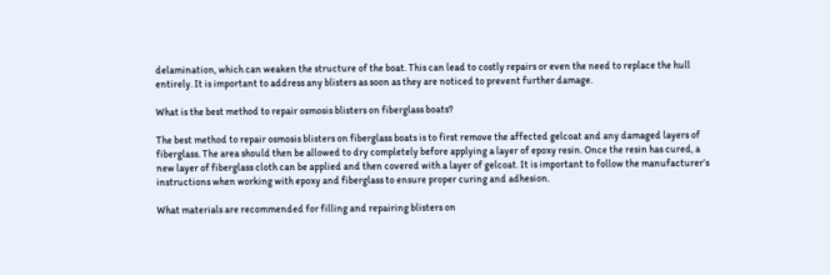delamination, which can weaken the structure of the boat. This can lead to costly repairs or even the need to replace the hull entirely. It is important to address any blisters as soon as they are noticed to prevent further damage.

What is the best method to repair osmosis blisters on fiberglass boats?

The best method to repair osmosis blisters on fiberglass boats is to first remove the affected gelcoat and any damaged layers of fiberglass. The area should then be allowed to dry completely before applying a layer of epoxy resin. Once the resin has cured, a new layer of fiberglass cloth can be applied and then covered with a layer of gelcoat. It is important to follow the manufacturer’s instructions when working with epoxy and fiberglass to ensure proper curing and adhesion.

What materials are recommended for filling and repairing blisters on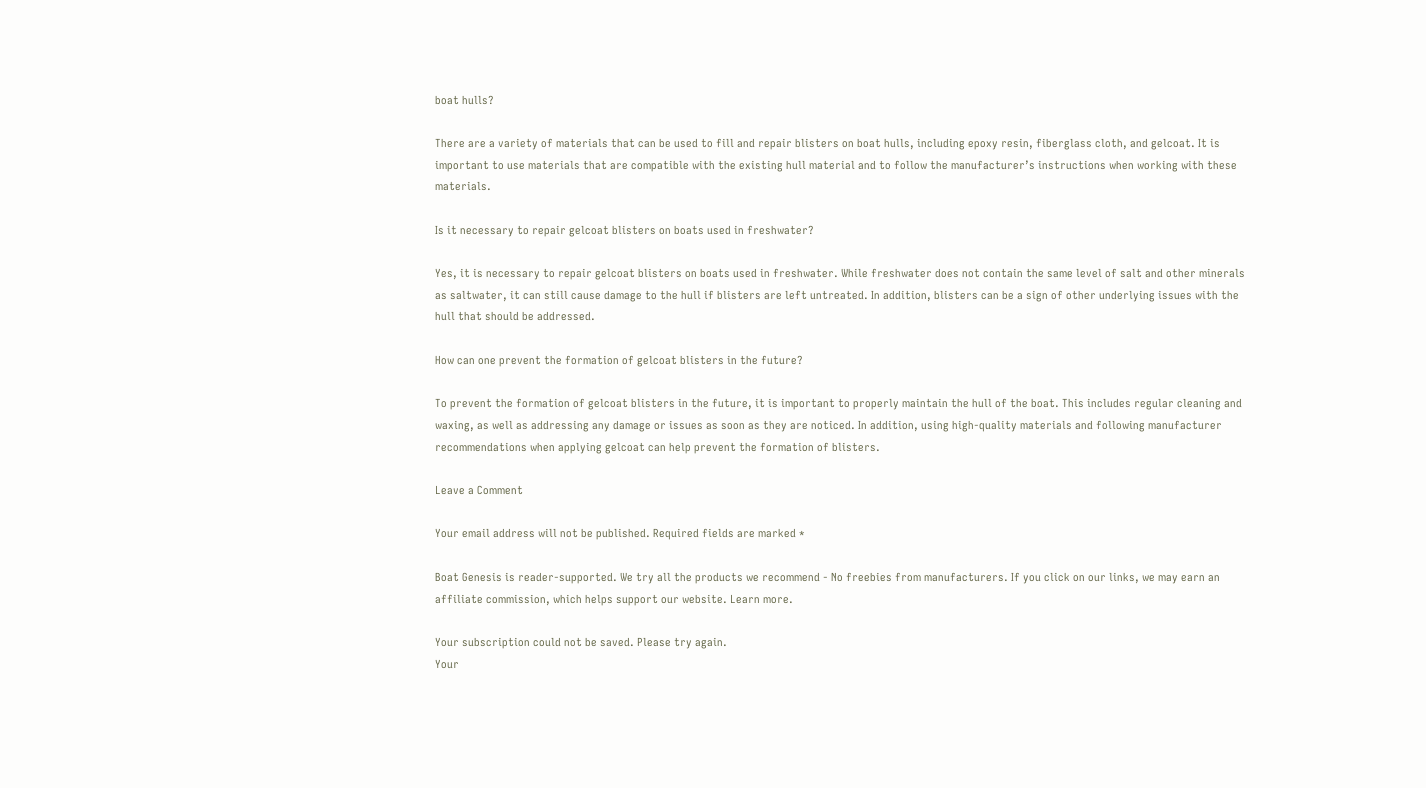boat hulls?

There are a variety of materials that can be used to fill and repair blisters on boat hulls, including epoxy resin, fiberglass cloth, and gelcoat. It is important to use materials that are compatible with the existing hull material and to follow the manufacturer’s instructions when working with these materials.

Is it necessary to repair gelcoat blisters on boats used in freshwater?

Yes, it is necessary to repair gelcoat blisters on boats used in freshwater. While freshwater does not contain the same level of salt and other minerals as saltwater, it can still cause damage to the hull if blisters are left untreated. In addition, blisters can be a sign of other underlying issues with the hull that should be addressed.

How can one prevent the formation of gelcoat blisters in the future?

To prevent the formation of gelcoat blisters in the future, it is important to properly maintain the hull of the boat. This includes regular cleaning and waxing, as well as addressing any damage or issues as soon as they are noticed. In addition, using high-quality materials and following manufacturer recommendations when applying gelcoat can help prevent the formation of blisters.

Leave a Comment

Your email address will not be published. Required fields are marked *

Boat Genesis is reader-supported. We try all the products we recommend - No freebies from manufacturers. If you click on our links, we may earn an affiliate commission, which helps support our website. Learn more.

Your subscription could not be saved. Please try again.
Your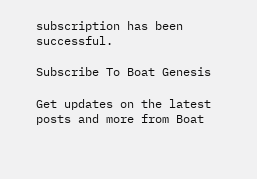subscription has been successful.

Subscribe To Boat Genesis

Get updates on the latest posts and more from Boat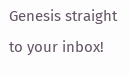Genesis straight to your inbox!